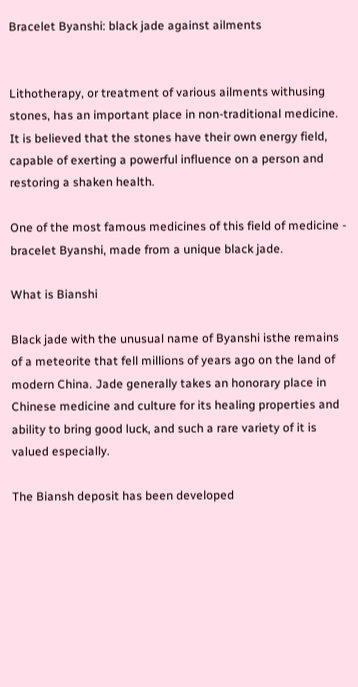Bracelet Byanshi: black jade against ailments


Lithotherapy, or treatment of various ailments withusing stones, has an important place in non-traditional medicine. It is believed that the stones have their own energy field, capable of exerting a powerful influence on a person and restoring a shaken health.

One of the most famous medicines of this field of medicine - bracelet Byanshi, made from a unique black jade.

What is Bianshi

Black jade with the unusual name of Byanshi isthe remains of a meteorite that fell millions of years ago on the land of modern China. Jade generally takes an honorary place in Chinese medicine and culture for its healing properties and ability to bring good luck, and such a rare variety of it is valued especially.

The Biansh deposit has been developed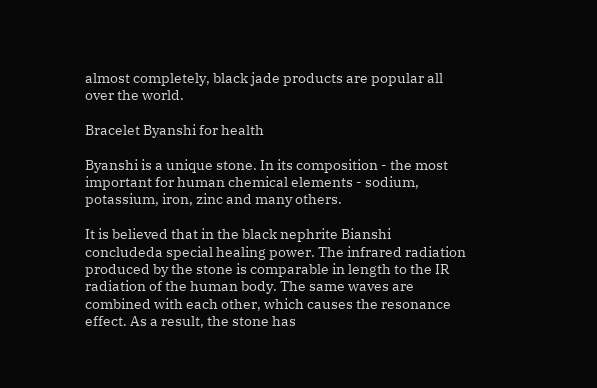almost completely, black jade products are popular all over the world.

Bracelet Byanshi for health

Byanshi is a unique stone. In its composition - the most important for human chemical elements - sodium, potassium, iron, zinc and many others.

It is believed that in the black nephrite Bianshi concludeda special healing power. The infrared radiation produced by the stone is comparable in length to the IR radiation of the human body. The same waves are combined with each other, which causes the resonance effect. As a result, the stone has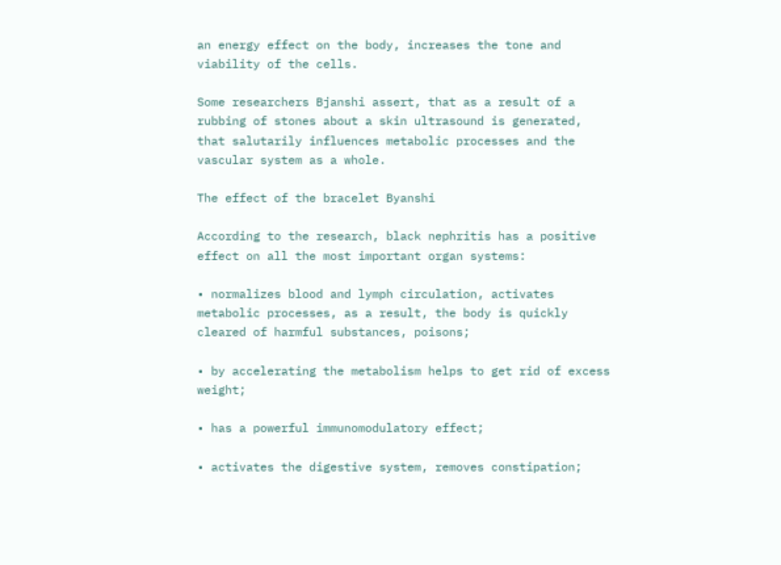an energy effect on the body, increases the tone and viability of the cells.

Some researchers Bjanshi assert, that as a result of a rubbing of stones about a skin ultrasound is generated, that salutarily influences metabolic processes and the vascular system as a whole.

The effect of the bracelet Byanshi

According to the research, black nephritis has a positive effect on all the most important organ systems:

• normalizes blood and lymph circulation, activates metabolic processes, as a result, the body is quickly cleared of harmful substances, poisons;

• by accelerating the metabolism helps to get rid of excess weight;

• has a powerful immunomodulatory effect;

• activates the digestive system, removes constipation;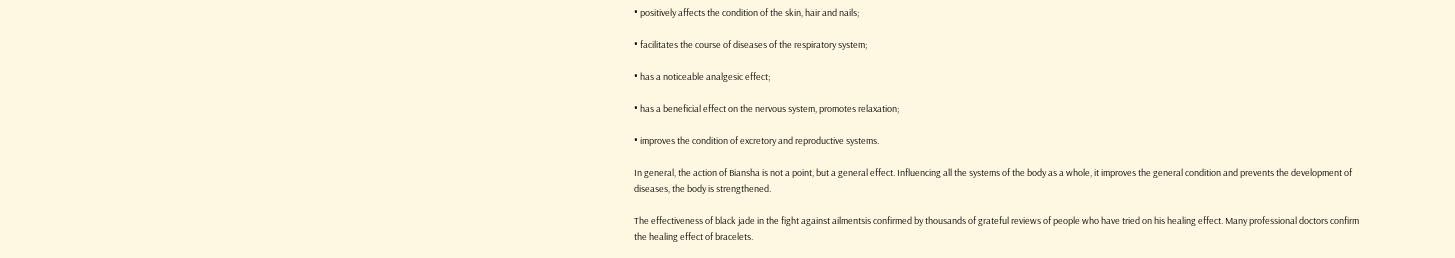• positively affects the condition of the skin, hair and nails;

• facilitates the course of diseases of the respiratory system;

• has a noticeable analgesic effect;

• has a beneficial effect on the nervous system, promotes relaxation;

• improves the condition of excretory and reproductive systems.

In general, the action of Biansha is not a point, but a general effect. Influencing all the systems of the body as a whole, it improves the general condition and prevents the development of diseases, the body is strengthened.

The effectiveness of black jade in the fight against ailmentsis confirmed by thousands of grateful reviews of people who have tried on his healing effect. Many professional doctors confirm the healing effect of bracelets.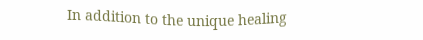In addition to the unique healing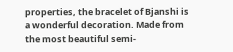properties, the bracelet of Bjanshi is a wonderful decoration. Made from the most beautiful semi-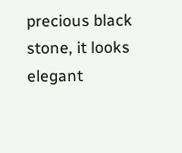precious black stone, it looks elegant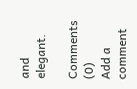and elegant.

Comments (0)
Add a comment